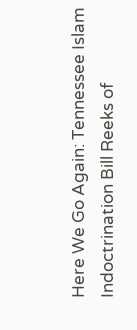Here We Go Again: Tennessee Islam Indoctrination Bill Reeks of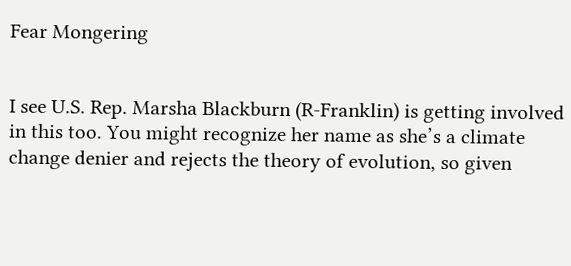Fear Mongering


I see U.S. Rep. Marsha Blackburn (R-Franklin) is getting involved in this too. You might recognize her name as she’s a climate change denier and rejects the theory of evolution, so given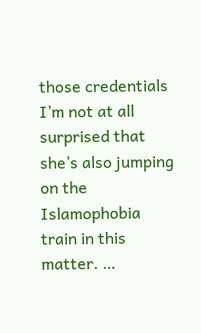those credentials I’m not at all surprised that she’s also jumping on the Islamophobia train in this matter. …